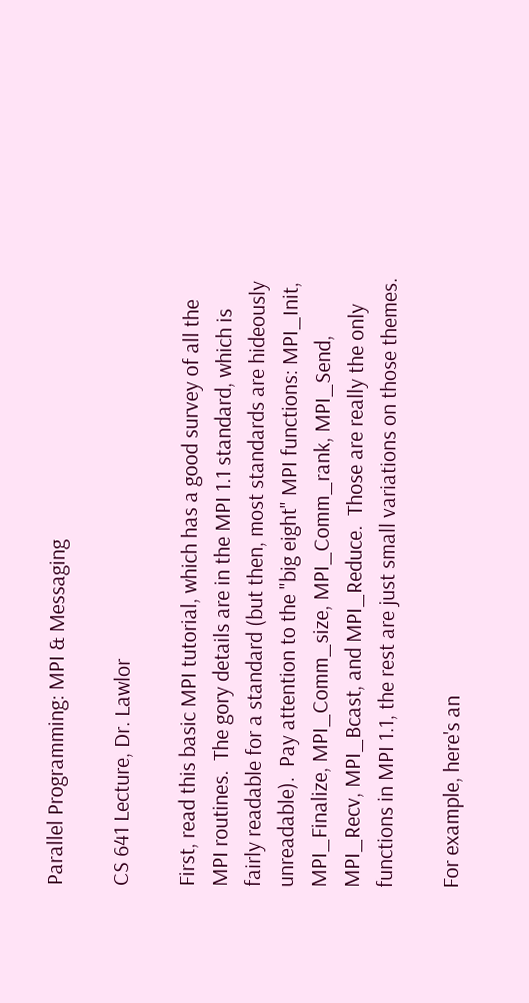Parallel Programming: MPI & Messaging

CS 641 Lecture, Dr. Lawlor

First, read this basic MPI tutorial, which has a good survey of all the MPI routines.  The gory details are in the MPI 1.1 standard, which is fairly readable for a standard (but then, most standards are hideously unreadable).  Pay attention to the "big eight" MPI functions: MPI_Init, MPI_Finalize, MPI_Comm_size, MPI_Comm_rank, MPI_Send, MPI_Recv, MPI_Bcast, and MPI_Reduce.  Those are really the only functions in MPI 1.1, the rest are just small variations on those themes.

For example, here's an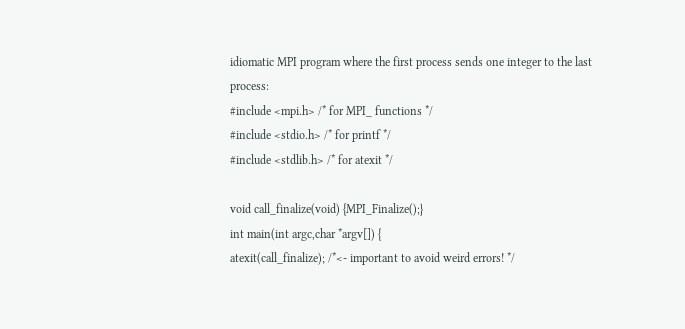idiomatic MPI program where the first process sends one integer to the last process:
#include <mpi.h> /* for MPI_ functions */
#include <stdio.h> /* for printf */
#include <stdlib.h> /* for atexit */

void call_finalize(void) {MPI_Finalize();}
int main(int argc,char *argv[]) {
atexit(call_finalize); /*<- important to avoid weird errors! */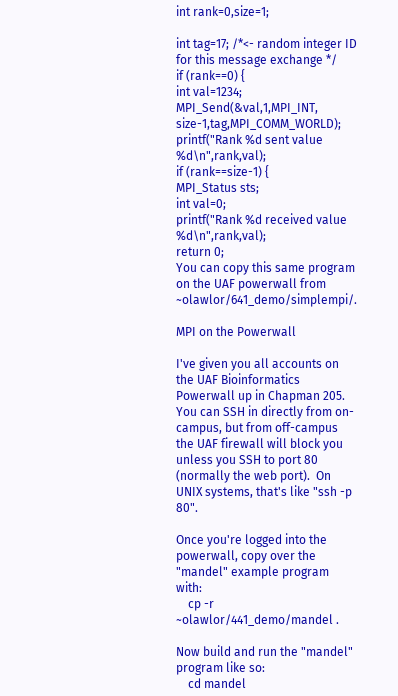int rank=0,size=1;

int tag=17; /*<- random integer ID for this message exchange */
if (rank==0) {
int val=1234;
MPI_Send(&val,1,MPI_INT, size-1,tag,MPI_COMM_WORLD);
printf("Rank %d sent value %d\n",rank,val);
if (rank==size-1) {
MPI_Status sts;
int val=0;
printf("Rank %d received value %d\n",rank,val);
return 0;
You can copy this same program on the UAF powerwall from ~olawlor/641_demo/simplempi/.

MPI on the Powerwall

I've given you all accounts on the UAF Bioinformatics Powerwall up in Chapman 205.  You can SSH in directly from on-campus, but from off-campus the UAF firewall will block you unless you SSH to port 80 (normally the web port).  On UNIX systems, that's like "ssh -p 80".

Once you're logged into the powerwall, copy over the "mandel" example program with:
    cp -r ~olawlor/441_demo/mandel .

Now build and run the "mandel" program like so:
    cd mandel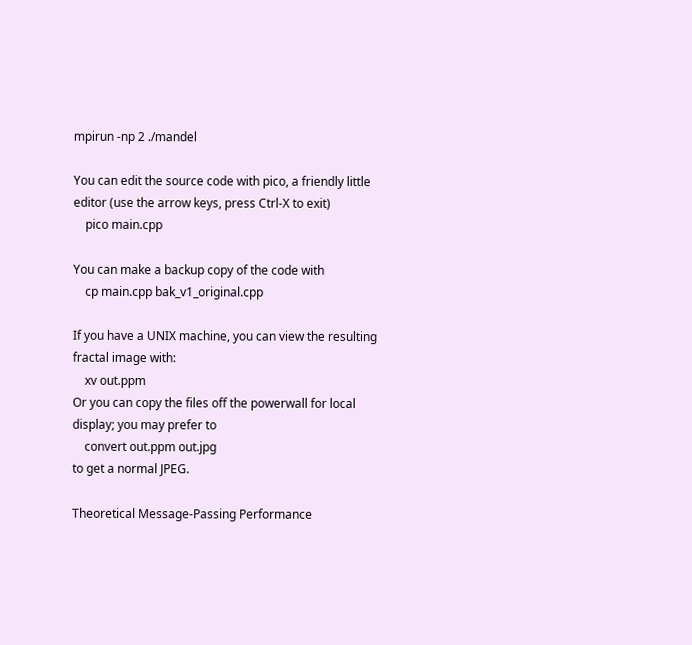mpirun -np 2 ./mandel

You can edit the source code with pico, a friendly little editor (use the arrow keys, press Ctrl-X to exit)
    pico main.cpp

You can make a backup copy of the code with
    cp main.cpp bak_v1_original.cpp

If you have a UNIX machine, you can view the resulting fractal image with:
    xv out.ppm
Or you can copy the files off the powerwall for local display; you may prefer to
    convert out.ppm out.jpg
to get a normal JPEG.

Theoretical Message-Passing Performance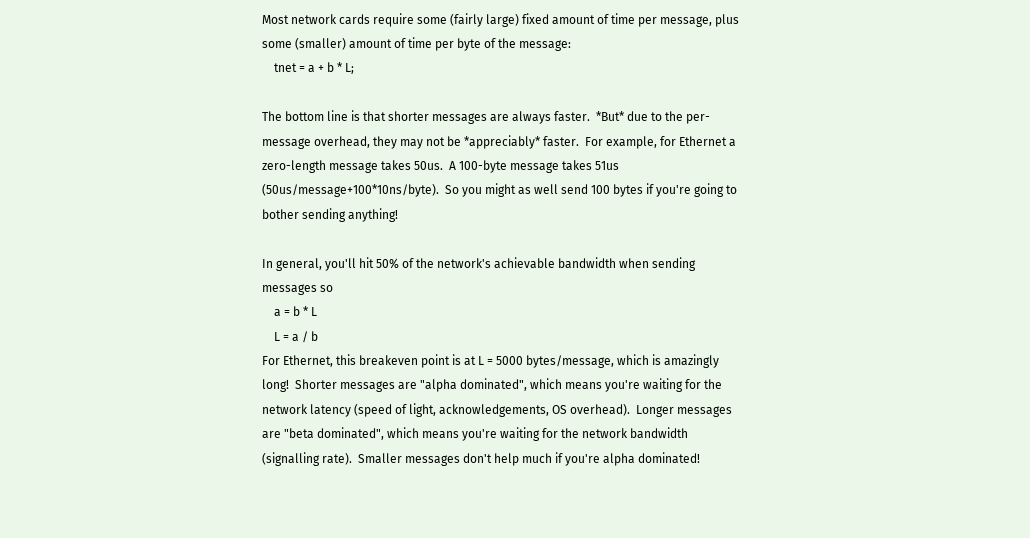Most network cards require some (fairly large) fixed amount of time per message, plus some (smaller) amount of time per byte of the message:
    tnet = a + b * L;

The bottom line is that shorter messages are always faster.  *But* due to the per-message overhead, they may not be *appreciably* faster.  For example, for Ethernet a zero-length message takes 50us.  A 100-byte message takes 51us (50us/message+100*10ns/byte).  So you might as well send 100 bytes if you're going to bother sending anything!

In general, you'll hit 50% of the network's achievable bandwidth when sending messages so
    a = b * L
    L = a / b
For Ethernet, this breakeven point is at L = 5000 bytes/message, which is amazingly long!  Shorter messages are "alpha dominated", which means you're waiting for the network latency (speed of light, acknowledgements, OS overhead).  Longer messages are "beta dominated", which means you're waiting for the network bandwidth (signalling rate).  Smaller messages don't help much if you're alpha dominated!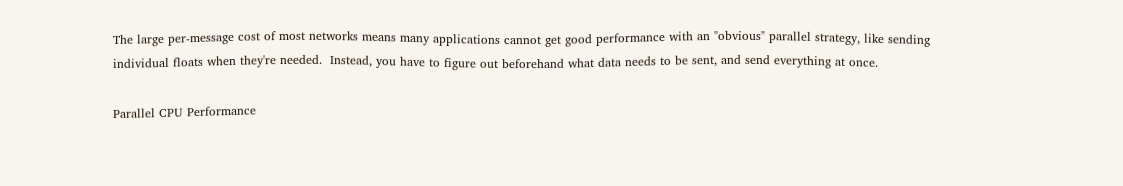The large per-message cost of most networks means many applications cannot get good performance with an "obvious" parallel strategy, like sending individual floats when they're needed.  Instead, you have to figure out beforehand what data needs to be sent, and send everything at once.

Parallel CPU Performance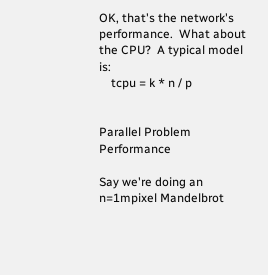OK, that's the network's performance.  What about the CPU?  A typical model is:
    tcpu = k * n / p


Parallel Problem Performance

Say we're doing an n=1mpixel Mandelbrot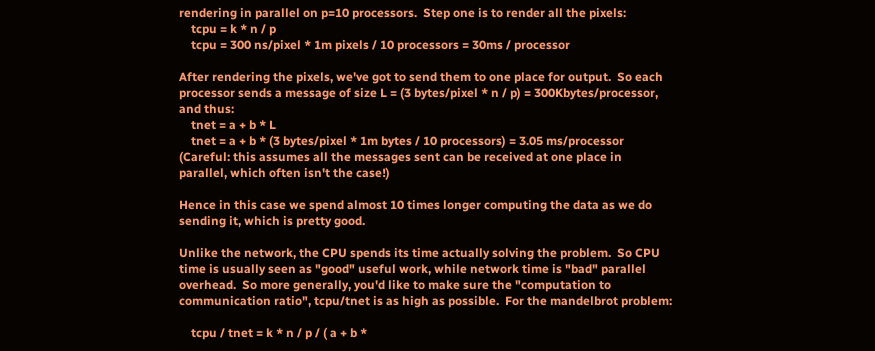rendering in parallel on p=10 processors.  Step one is to render all the pixels:
    tcpu = k * n / p
    tcpu = 300 ns/pixel * 1m pixels / 10 processors = 30ms / processor

After rendering the pixels, we've got to send them to one place for output.  So each processor sends a message of size L = (3 bytes/pixel * n / p) = 300Kbytes/processor, and thus:
    tnet = a + b * L
    tnet = a + b * (3 bytes/pixel * 1m bytes / 10 processors) = 3.05 ms/processor
(Careful: this assumes all the messages sent can be received at one place in parallel, which often isn't the case!)

Hence in this case we spend almost 10 times longer computing the data as we do sending it, which is pretty good.

Unlike the network, the CPU spends its time actually solving the problem.  So CPU time is usually seen as "good" useful work, while network time is "bad" parallel overhead.  So more generally, you'd like to make sure the "computation to communication ratio", tcpu/tnet is as high as possible.  For the mandelbrot problem:

    tcpu / tnet = k * n / p / ( a + b *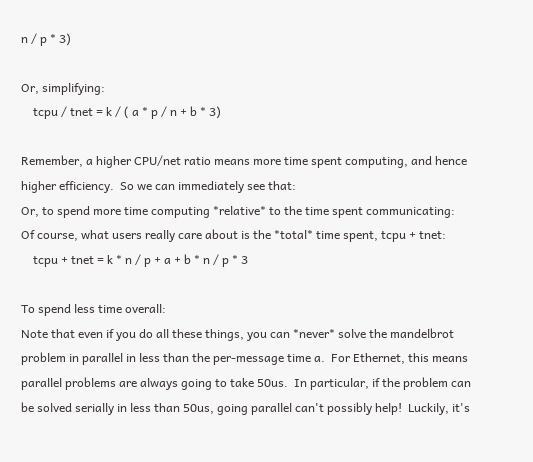n / p * 3)

Or, simplifying:
    tcpu / tnet = k / ( a * p / n + b * 3)

Remember, a higher CPU/net ratio means more time spent computing, and hence higher efficiency.  So we can immediately see that:
Or, to spend more time computing *relative* to the time spent communicating:
Of course, what users really care about is the *total* time spent, tcpu + tnet:
    tcpu + tnet = k * n / p + a + b * n / p * 3

To spend less time overall:
Note that even if you do all these things, you can *never* solve the mandelbrot problem in parallel in less than the per-message time a.  For Ethernet, this means parallel problems are always going to take 50us.  In particular, if the problem can be solved serially in less than 50us, going parallel can't possibly help!  Luckily, it's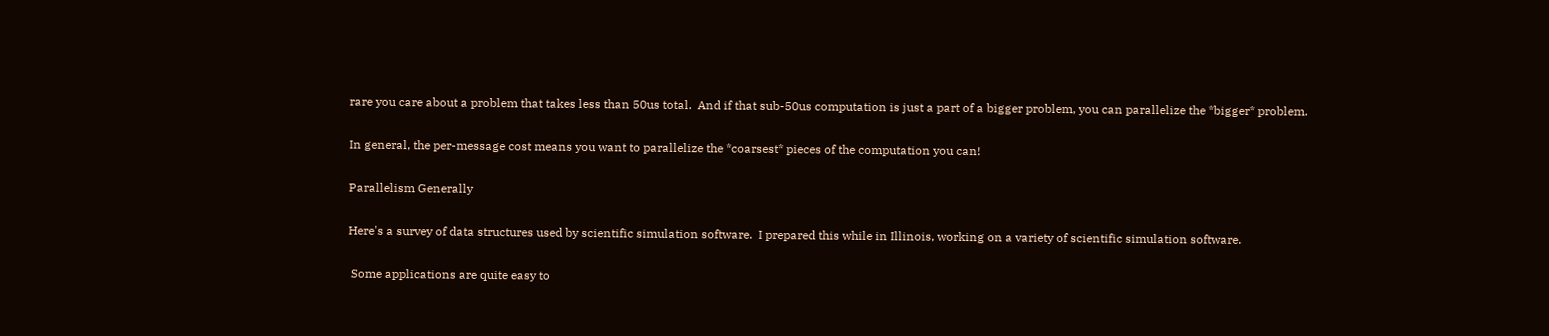rare you care about a problem that takes less than 50us total.  And if that sub-50us computation is just a part of a bigger problem, you can parallelize the *bigger* problem.

In general, the per-message cost means you want to parallelize the *coarsest* pieces of the computation you can!

Parallelism Generally

Here's a survey of data structures used by scientific simulation software.  I prepared this while in Illinois, working on a variety of scientific simulation software.

 Some applications are quite easy to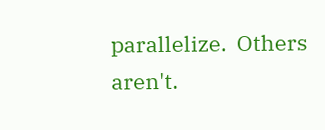parallelize.  Others aren't.